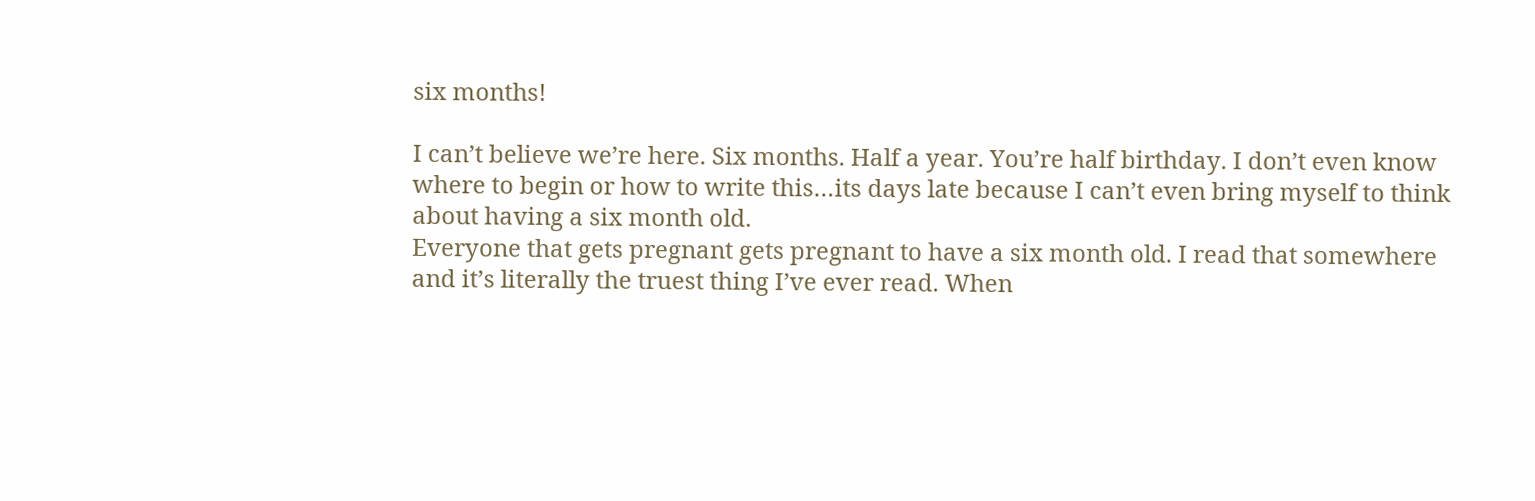six months!

I can’t believe we’re here. Six months. Half a year. You’re half birthday. I don’t even know where to begin or how to write this…its days late because I can’t even bring myself to think about having a six month old.
Everyone that gets pregnant gets pregnant to have a six month old. I read that somewhere and it’s literally the truest thing I’ve ever read. When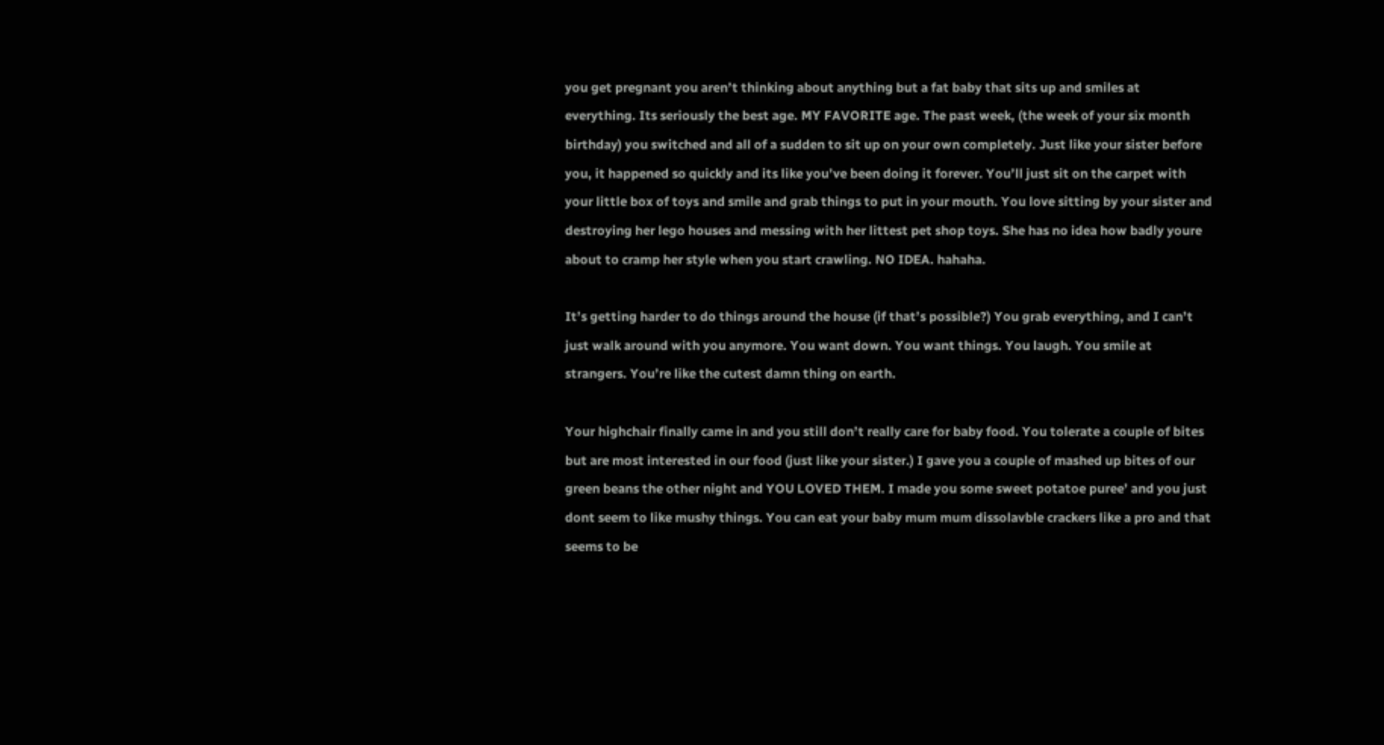you get pregnant you aren’t thinking about anything but a fat baby that sits up and smiles at everything. Its seriously the best age. MY FAVORITE age. The past week, (the week of your six month birthday) you switched and all of a sudden to sit up on your own completely. Just like your sister before you, it happened so quickly and its like you’ve been doing it forever. You’ll just sit on the carpet with your little box of toys and smile and grab things to put in your mouth. You love sitting by your sister and destroying her lego houses and messing with her littest pet shop toys. She has no idea how badly youre about to cramp her style when you start crawling. NO IDEA. hahaha.

It’s getting harder to do things around the house (if that’s possible?) You grab everything, and I can’t just walk around with you anymore. You want down. You want things. You laugh. You smile at strangers. You’re like the cutest damn thing on earth.

Your highchair finally came in and you still don’t really care for baby food. You tolerate a couple of bites but are most interested in our food (just like your sister.) I gave you a couple of mashed up bites of our green beans the other night and YOU LOVED THEM. I made you some sweet potatoe puree’ and you just dont seem to like mushy things. You can eat your baby mum mum dissolavble crackers like a pro and that seems to be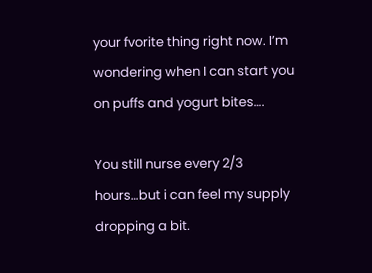your fvorite thing right now. I’m wondering when I can start you on puffs and yogurt bites….

You still nurse every 2/3 hours…but i can feel my supply dropping a bit.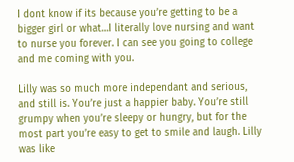I dont know if its because you’re getting to be a bigger girl or what…I literally love nursing and want to nurse you forever. I can see you going to college and me coming with you.

Lilly was so much more independant and serious, and still is. You’re just a happier baby. You’re still grumpy when you’re sleepy or hungry, but for the most part you’re easy to get to smile and laugh. Lilly was like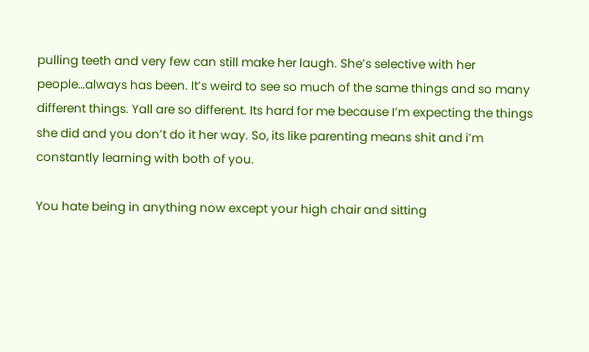pulling teeth and very few can still make her laugh. She’s selective with her people…always has been. It’s weird to see so much of the same things and so many different things. Yall are so different. Its hard for me because I’m expecting the things she did and you don’t do it her way. So, its like parenting means shit and i’m constantly learning with both of you.

You hate being in anything now except your high chair and sitting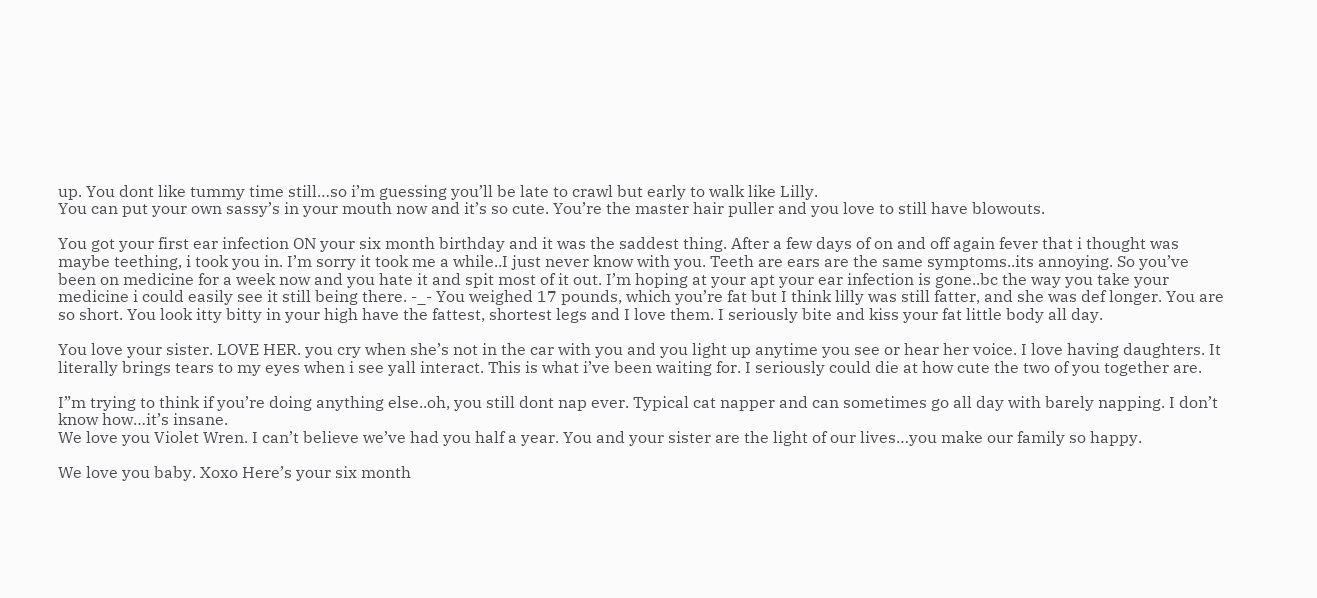up. You dont like tummy time still…so i’m guessing you’ll be late to crawl but early to walk like Lilly.
You can put your own sassy’s in your mouth now and it’s so cute. You’re the master hair puller and you love to still have blowouts.

You got your first ear infection ON your six month birthday and it was the saddest thing. After a few days of on and off again fever that i thought was maybe teething, i took you in. I’m sorry it took me a while..I just never know with you. Teeth are ears are the same symptoms..its annoying. So you’ve been on medicine for a week now and you hate it and spit most of it out. I’m hoping at your apt your ear infection is gone..bc the way you take your medicine i could easily see it still being there. -_- You weighed 17 pounds, which you’re fat but I think lilly was still fatter, and she was def longer. You are so short. You look itty bitty in your high have the fattest, shortest legs and I love them. I seriously bite and kiss your fat little body all day.

You love your sister. LOVE HER. you cry when she’s not in the car with you and you light up anytime you see or hear her voice. I love having daughters. It literally brings tears to my eyes when i see yall interact. This is what i’ve been waiting for. I seriously could die at how cute the two of you together are.

I”m trying to think if you’re doing anything else..oh, you still dont nap ever. Typical cat napper and can sometimes go all day with barely napping. I don’t know how…it’s insane.
We love you Violet Wren. I can’t believe we’ve had you half a year. You and your sister are the light of our lives…you make our family so happy.

We love you baby. Xoxo Here’s your six month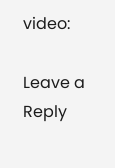video:

Leave a Reply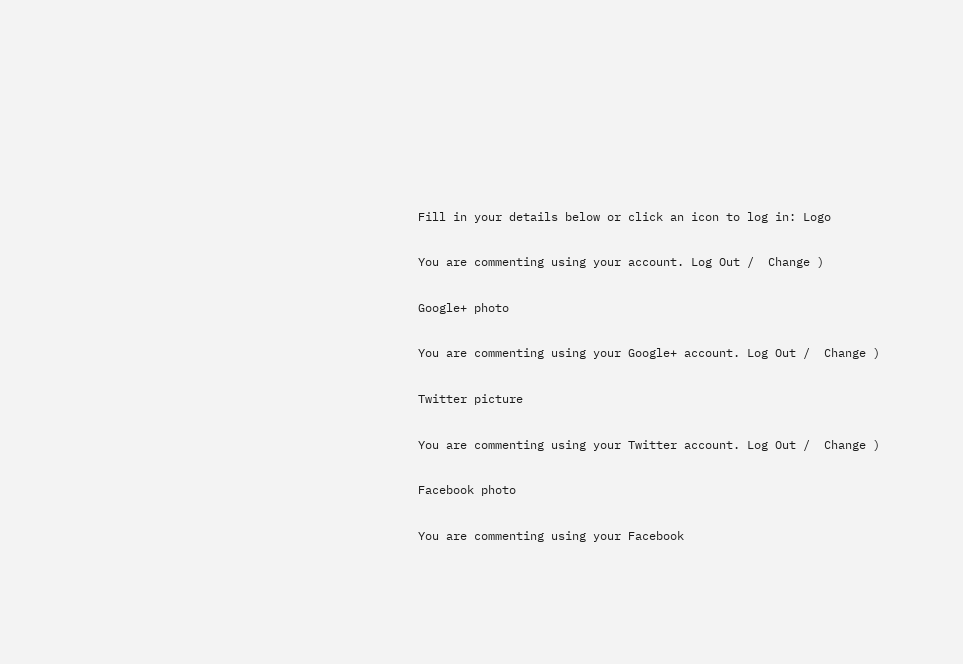Fill in your details below or click an icon to log in: Logo

You are commenting using your account. Log Out /  Change )

Google+ photo

You are commenting using your Google+ account. Log Out /  Change )

Twitter picture

You are commenting using your Twitter account. Log Out /  Change )

Facebook photo

You are commenting using your Facebook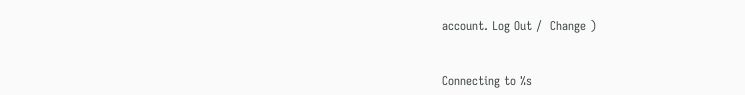account. Log Out /  Change )


Connecting to %s